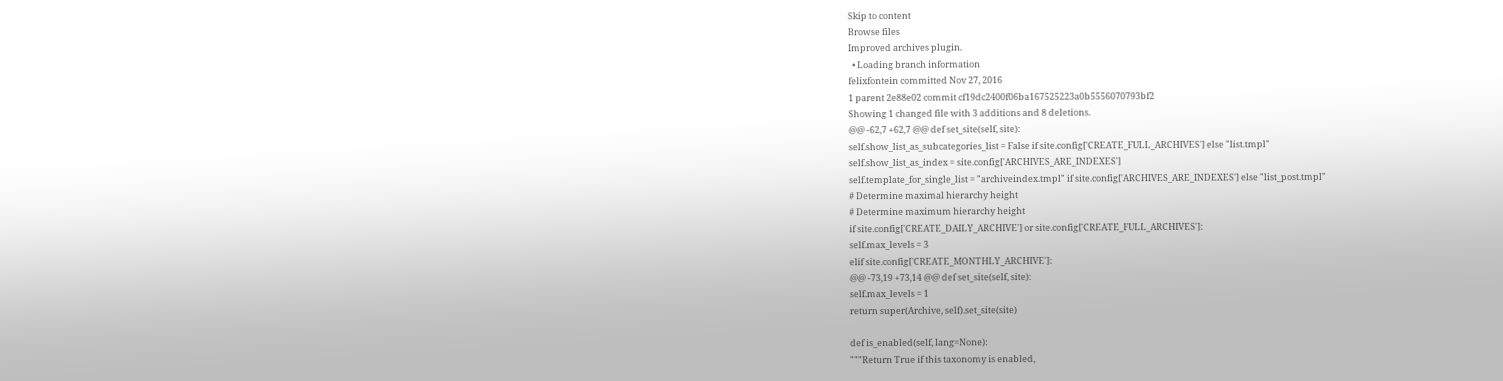Skip to content
Browse files
Improved archives plugin.
  • Loading branch information
felixfontein committed Nov 27, 2016
1 parent 2e88e02 commit cf19dc2400f06ba167525223a0b5556070793bf2
Showing 1 changed file with 3 additions and 8 deletions.
@@ -62,7 +62,7 @@ def set_site(self, site):
self.show_list_as_subcategories_list = False if site.config['CREATE_FULL_ARCHIVES'] else "list.tmpl"
self.show_list_as_index = site.config['ARCHIVES_ARE_INDEXES']
self.template_for_single_list = "archiveindex.tmpl" if site.config['ARCHIVES_ARE_INDEXES'] else "list_post.tmpl"
# Determine maximal hierarchy height
# Determine maximum hierarchy height
if site.config['CREATE_DAILY_ARCHIVE'] or site.config['CREATE_FULL_ARCHIVES']:
self.max_levels = 3
elif site.config['CREATE_MONTHLY_ARCHIVE']:
@@ -73,19 +73,14 @@ def set_site(self, site):
self.max_levels = 1
return super(Archive, self).set_site(site)

def is_enabled(self, lang=None):
"""Return True if this taxonomy is enabled,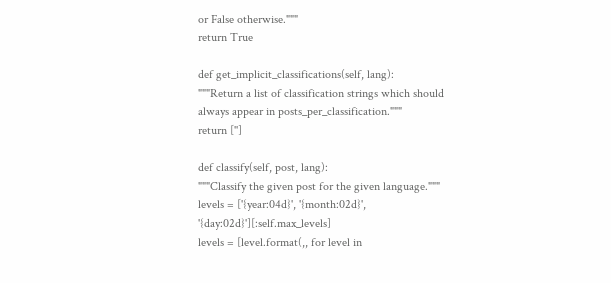or False otherwise."""
return True

def get_implicit_classifications(self, lang):
"""Return a list of classification strings which should always appear in posts_per_classification."""
return ['']

def classify(self, post, lang):
"""Classify the given post for the given language."""
levels = ['{year:04d}', '{month:02d}', '{day:02d}'][:self.max_levels]
levels = [level.format(,, for level in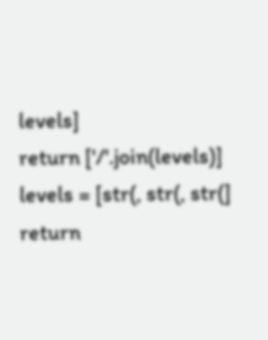levels]
return ['/'.join(levels)]
levels = [str(, str(, str(]
return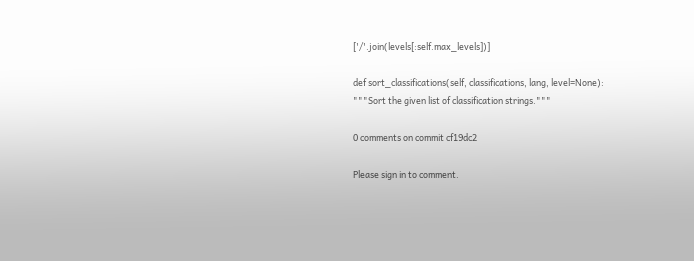['/'.join(levels[:self.max_levels])]

def sort_classifications(self, classifications, lang, level=None):
"""Sort the given list of classification strings."""

0 comments on commit cf19dc2

Please sign in to comment.